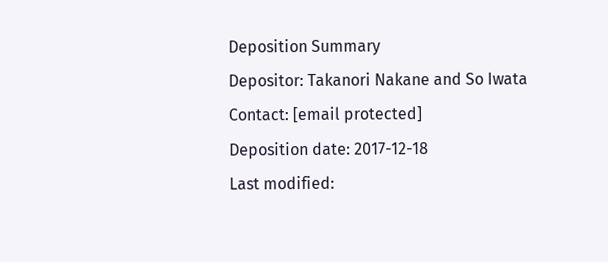Deposition Summary
Depositor: Takanori Nakane and So Iwata
Contact: [email protected]
Deposition date: 2017-12-18
Last modified: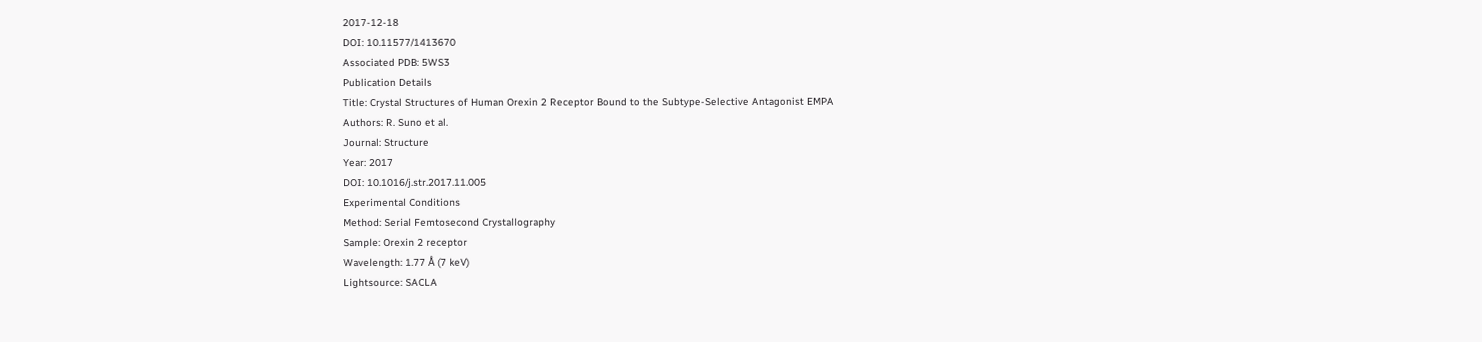2017-12-18
DOI: 10.11577/1413670
Associated PDB: 5WS3
Publication Details
Title: Crystal Structures of Human Orexin 2 Receptor Bound to the Subtype-Selective Antagonist EMPA
Authors: R. Suno et al.
Journal: Structure
Year: 2017
DOI: 10.1016/j.str.2017.11.005
Experimental Conditions
Method: Serial Femtosecond Crystallography
Sample: Orexin 2 receptor
Wavelength: 1.77 Å (7 keV)
Lightsource: SACLA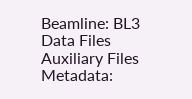Beamline: BL3
Data Files
Auxiliary Files
Metadata: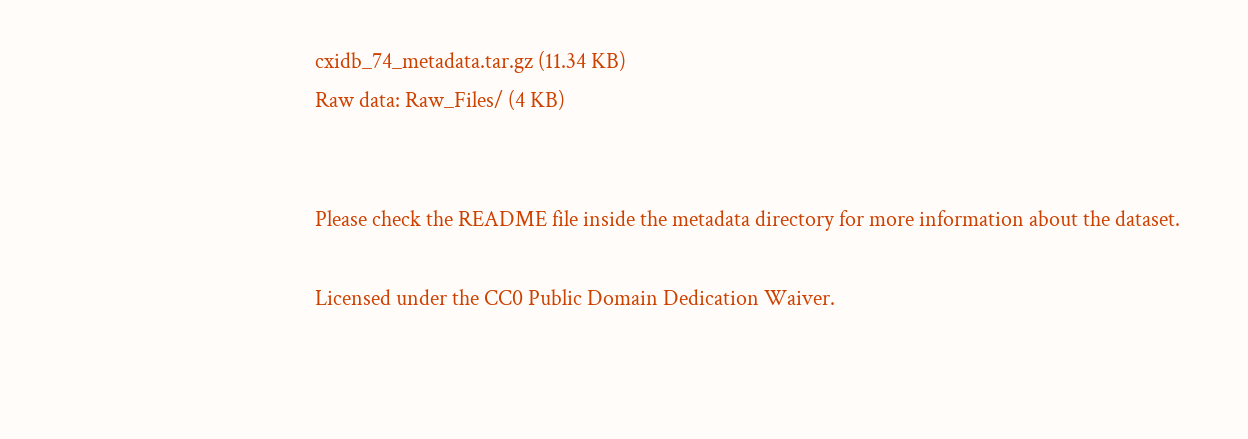cxidb_74_metadata.tar.gz (11.34 KB)
Raw data: Raw_Files/ (4 KB)


Please check the README file inside the metadata directory for more information about the dataset.

Licensed under the CC0 Public Domain Dedication Waiver.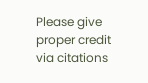Please give proper credit via citations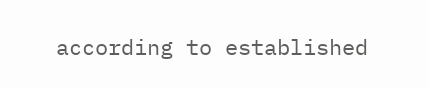according to established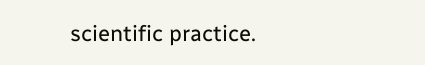scientific practice.